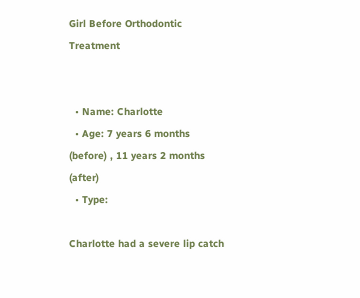Girl Before Orthodontic Treatment


  • Name: Charlotte
  • Age: 7 years 6 months (before) , 11 years 2 months (after)
  • Type:

Charlotte had a severe lip catch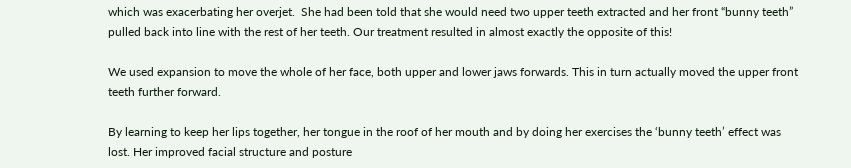which was exacerbating her overjet.  She had been told that she would need two upper teeth extracted and her front “bunny teeth” pulled back into line with the rest of her teeth. Our treatment resulted in almost exactly the opposite of this!

We used expansion to move the whole of her face, both upper and lower jaws forwards. This in turn actually moved the upper front teeth further forward.

By learning to keep her lips together, her tongue in the roof of her mouth and by doing her exercises the ‘bunny teeth’ effect was lost. Her improved facial structure and posture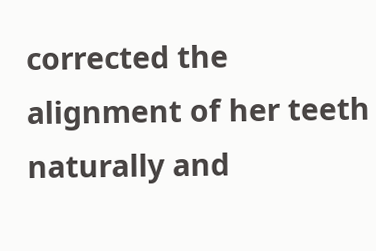corrected the alignment of her teeth naturally and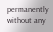permanently without any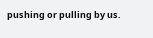pushing or pulling by us.